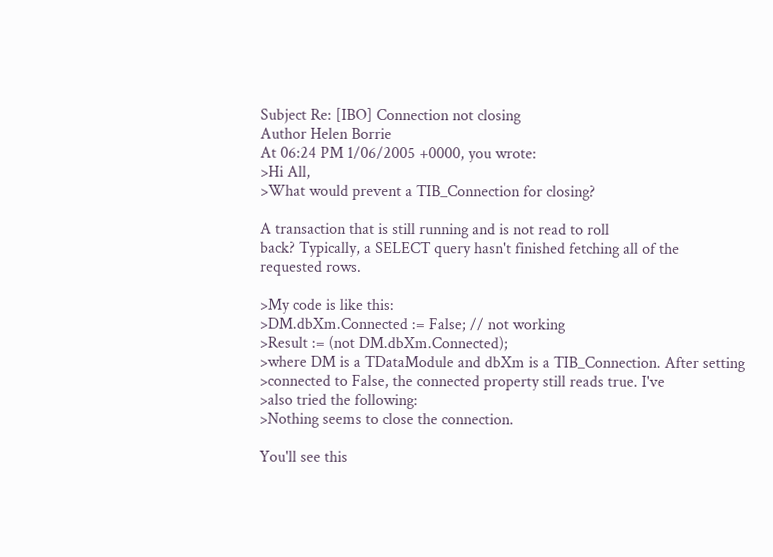Subject Re: [IBO] Connection not closing
Author Helen Borrie
At 06:24 PM 1/06/2005 +0000, you wrote:
>Hi All,
>What would prevent a TIB_Connection for closing?

A transaction that is still running and is not read to roll
back? Typically, a SELECT query hasn't finished fetching all of the
requested rows.

>My code is like this:
>DM.dbXm.Connected := False; // not working
>Result := (not DM.dbXm.Connected);
>where DM is a TDataModule and dbXm is a TIB_Connection. After setting
>connected to False, the connected property still reads true. I've
>also tried the following:
>Nothing seems to close the connection.

You'll see this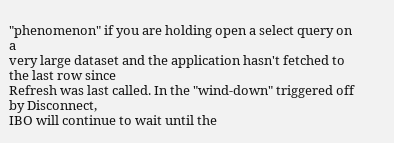"phenomenon" if you are holding open a select query on a
very large dataset and the application hasn't fetched to the last row since
Refresh was last called. In the "wind-down" triggered off by Disconnect,
IBO will continue to wait until the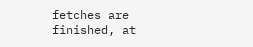fetches are finished, at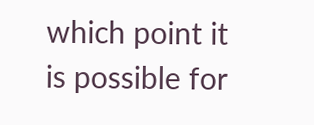which point it
is possible for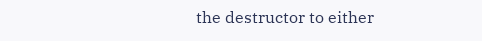the destructor to either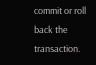commit or roll back the transaction.